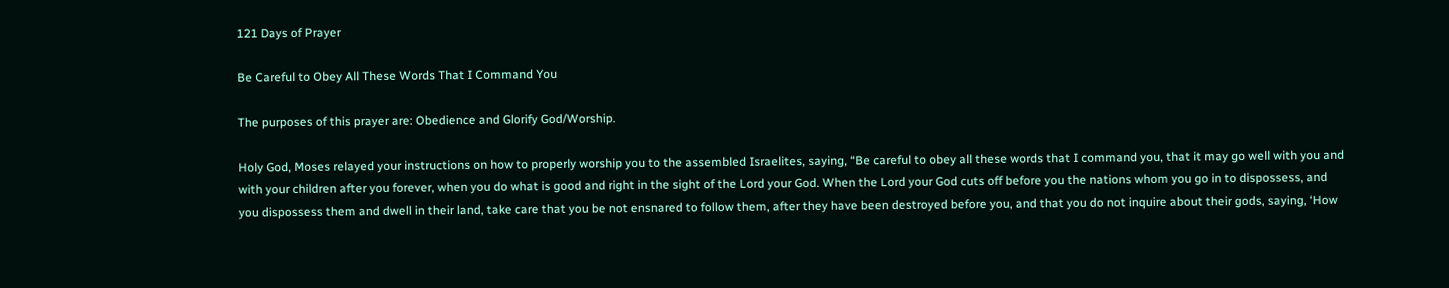121 Days of Prayer

Be Careful to Obey All These Words That I Command You

The purposes of this prayer are: Obedience and Glorify God/Worship.

Holy God, Moses relayed your instructions on how to properly worship you to the assembled Israelites, saying, “Be careful to obey all these words that I command you, that it may go well with you and with your children after you forever, when you do what is good and right in the sight of the Lord your God. When the Lord your God cuts off before you the nations whom you go in to dispossess, and you dispossess them and dwell in their land, take care that you be not ensnared to follow them, after they have been destroyed before you, and that you do not inquire about their gods, saying, ‘How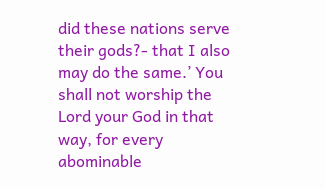did these nations serve their gods?- that I also may do the same.’ You shall not worship the Lord your God in that way, for every abominable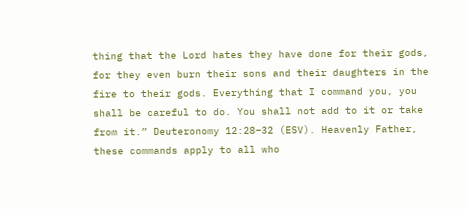thing that the Lord hates they have done for their gods, for they even burn their sons and their daughters in the fire to their gods. Everything that I command you, you shall be careful to do. You shall not add to it or take from it.” Deuteronomy 12:28–32 (ESV). Heavenly Father, these commands apply to all who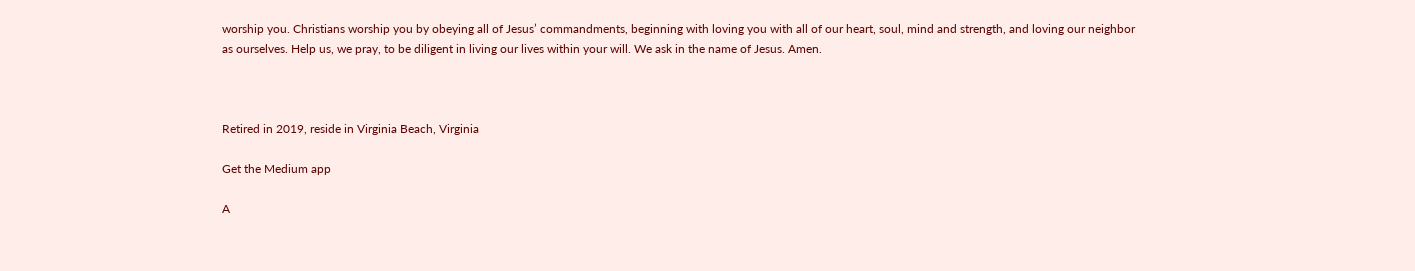worship you. Christians worship you by obeying all of Jesus’ commandments, beginning with loving you with all of our heart, soul, mind and strength, and loving our neighbor as ourselves. Help us, we pray, to be diligent in living our lives within your will. We ask in the name of Jesus. Amen.



Retired in 2019, reside in Virginia Beach, Virginia

Get the Medium app

A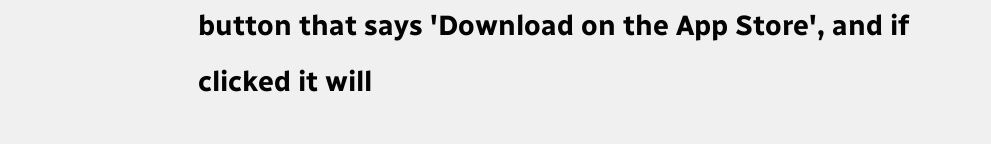button that says 'Download on the App Store', and if clicked it will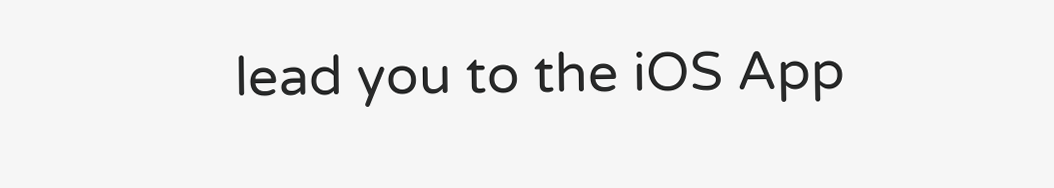lead you to the iOS App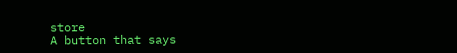store
A button that says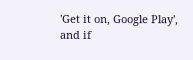'Get it on, Google Play', and if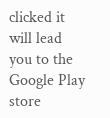clicked it will lead you to the Google Play store